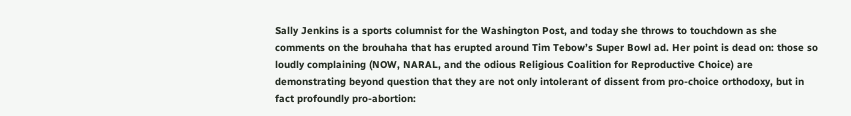Sally Jenkins is a sports columnist for the Washington Post, and today she throws to touchdown as she comments on the brouhaha that has erupted around Tim Tebow’s Super Bowl ad. Her point is dead on: those so loudly complaining (NOW, NARAL, and the odious Religious Coalition for Reproductive Choice) are demonstrating beyond question that they are not only intolerant of dissent from pro-choice orthodoxy, but in fact profoundly pro-abortion: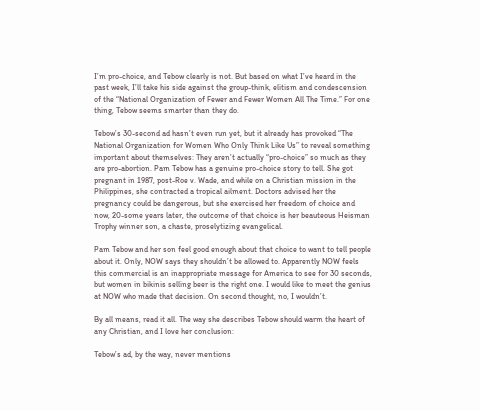I’m pro-choice, and Tebow clearly is not. But based on what I’ve heard in the past week, I’ll take his side against the group-think, elitism and condescension of the “National Organization of Fewer and Fewer Women All The Time.” For one thing, Tebow seems smarter than they do.

Tebow’s 30-second ad hasn’t even run yet, but it already has provoked “The National Organization for Women Who Only Think Like Us” to reveal something important about themselves: They aren’t actually “pro-choice” so much as they are pro-abortion. Pam Tebow has a genuine pro-choice story to tell. She got pregnant in 1987, post-Roe v. Wade, and while on a Christian mission in the Philippines, she contracted a tropical ailment. Doctors advised her the pregnancy could be dangerous, but she exercised her freedom of choice and now, 20-some years later, the outcome of that choice is her beauteous Heisman Trophy winner son, a chaste, proselytizing evangelical.

Pam Tebow and her son feel good enough about that choice to want to tell people about it. Only, NOW says they shouldn’t be allowed to. Apparently NOW feels this commercial is an inappropriate message for America to see for 30 seconds, but women in bikinis selling beer is the right one. I would like to meet the genius at NOW who made that decision. On second thought, no, I wouldn’t.

By all means, read it all. The way she describes Tebow should warm the heart of any Christian, and I love her conclusion:

Tebow’s ad, by the way, never mentions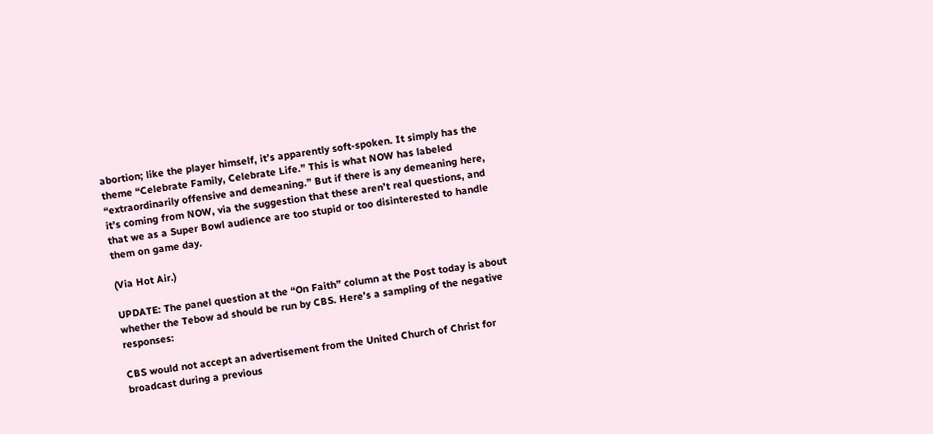abortion; like the player himself, it’s apparently soft-spoken. It simply has the theme “Celebrate Family, Celebrate Life.” This is what NOW has labeled “extraordinarily offensive and demeaning.” But if there is any demeaning here, it’s coming from NOW, via the suggestion that these aren’t real questions, and that we as a Super Bowl audience are too stupid or too disinterested to handle them on game day.

(Via Hot Air.)

UPDATE: The panel question at the “On Faith” column at the Post today is about whether the Tebow ad should be run by CBS. Here’s a sampling of the negative responses:

CBS would not accept an advertisement from the United Church of Christ for broadcast during a previous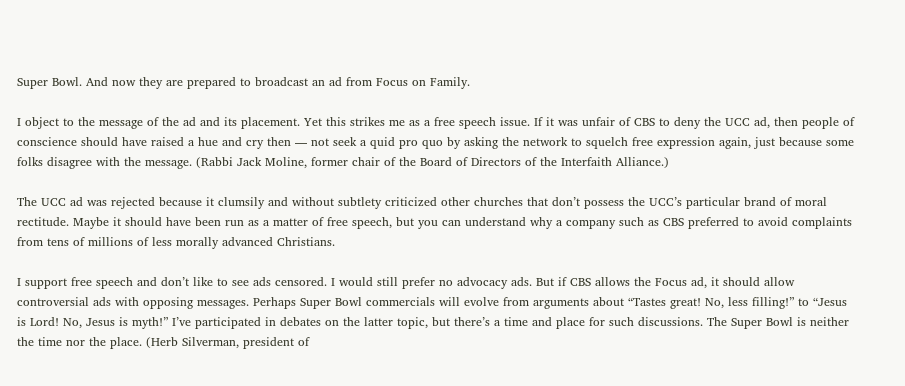Super Bowl. And now they are prepared to broadcast an ad from Focus on Family.

I object to the message of the ad and its placement. Yet this strikes me as a free speech issue. If it was unfair of CBS to deny the UCC ad, then people of conscience should have raised a hue and cry then — not seek a quid pro quo by asking the network to squelch free expression again, just because some folks disagree with the message. (Rabbi Jack Moline, former chair of the Board of Directors of the Interfaith Alliance.)

The UCC ad was rejected because it clumsily and without subtlety criticized other churches that don’t possess the UCC’s particular brand of moral rectitude. Maybe it should have been run as a matter of free speech, but you can understand why a company such as CBS preferred to avoid complaints from tens of millions of less morally advanced Christians.

I support free speech and don’t like to see ads censored. I would still prefer no advocacy ads. But if CBS allows the Focus ad, it should allow controversial ads with opposing messages. Perhaps Super Bowl commercials will evolve from arguments about “Tastes great! No, less filling!” to “Jesus is Lord! No, Jesus is myth!” I’ve participated in debates on the latter topic, but there’s a time and place for such discussions. The Super Bowl is neither the time nor the place. (Herb Silverman, president of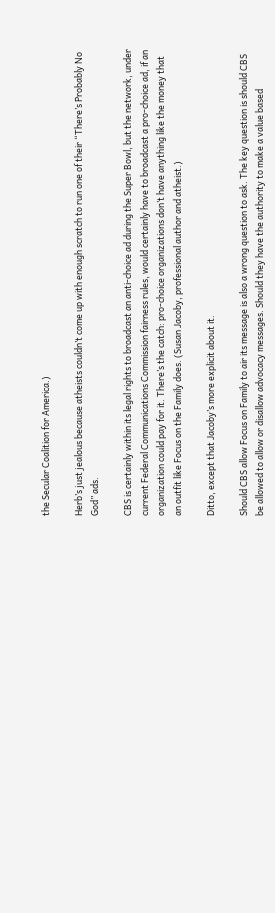the Secular Coalition for America.)

Herb’s just jealous because atheists couldn’t come up with enough scratch to run one of their “There’s Probably No God” ads.

CBS is certainly within its legal rights to broadcast an anti-choice ad during the Super Bowl, but the network, under current Federal Communications Commission fairness rules, would certainly have to broadcast a pro-choice ad, if an organization could pay for it. There’s the catch: pro-choice organizations don’t have anything like the money that an outfit like Focus on the Family does. (Susan Jacoby, professional author and atheist.)

Ditto, except that Jacoby’s more explicit about it.

Should CBS allow Focus on Family to air its message is also a wrong question to ask. The key question is should CBS be allowed to allow or disallow advocacy messages. Should they have the authority to make a value based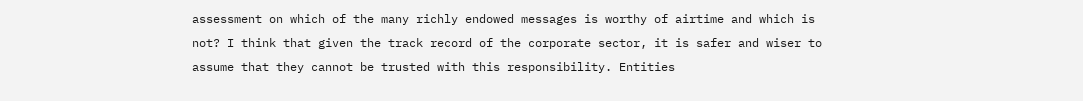assessment on which of the many richly endowed messages is worthy of airtime and which is not? I think that given the track record of the corporate sector, it is safer and wiser to assume that they cannot be trusted with this responsibility. Entities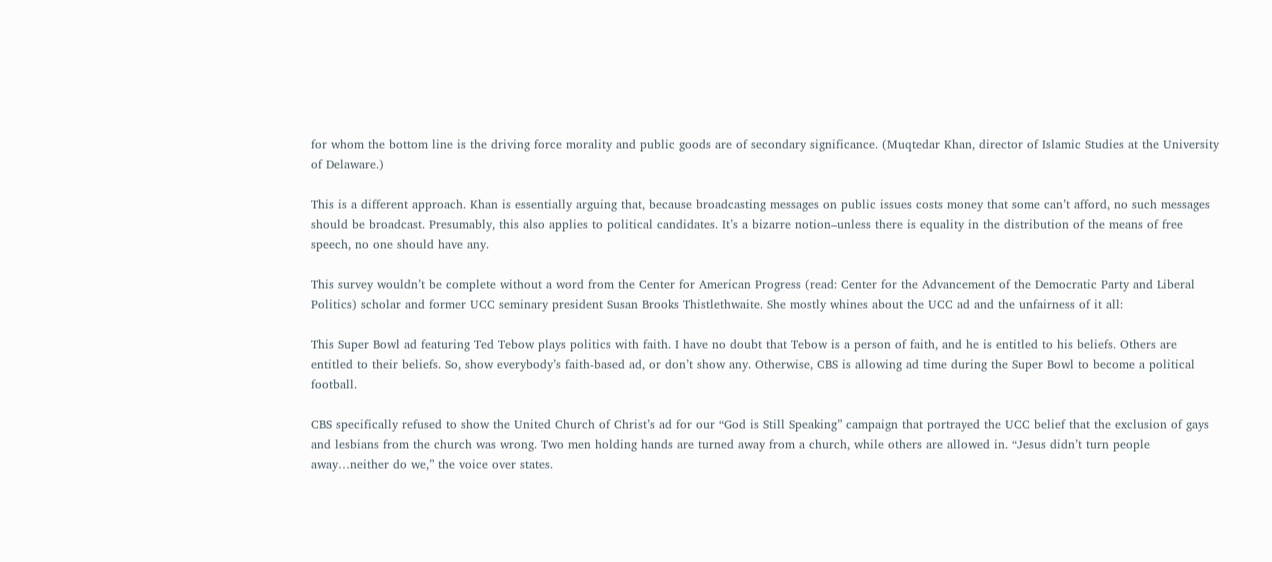for whom the bottom line is the driving force morality and public goods are of secondary significance. (Muqtedar Khan, director of Islamic Studies at the University of Delaware.)

This is a different approach. Khan is essentially arguing that, because broadcasting messages on public issues costs money that some can’t afford, no such messages should be broadcast. Presumably, this also applies to political candidates. It’s a bizarre notion–unless there is equality in the distribution of the means of free speech, no one should have any.

This survey wouldn’t be complete without a word from the Center for American Progress (read: Center for the Advancement of the Democratic Party and Liberal Politics) scholar and former UCC seminary president Susan Brooks Thistlethwaite. She mostly whines about the UCC ad and the unfairness of it all:

This Super Bowl ad featuring Ted Tebow plays politics with faith. I have no doubt that Tebow is a person of faith, and he is entitled to his beliefs. Others are entitled to their beliefs. So, show everybody’s faith-based ad, or don’t show any. Otherwise, CBS is allowing ad time during the Super Bowl to become a political football.

CBS specifically refused to show the United Church of Christ’s ad for our “God is Still Speaking” campaign that portrayed the UCC belief that the exclusion of gays and lesbians from the church was wrong. Two men holding hands are turned away from a church, while others are allowed in. “Jesus didn’t turn people away…neither do we,” the voice over states.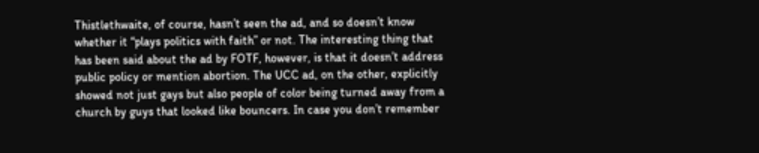Thistlethwaite, of course, hasn’t seen the ad, and so doesn’t know whether it “plays politics with faith” or not. The interesting thing that has been said about the ad by FOTF, however, is that it doesn’t address public policy or mention abortion. The UCC ad, on the other, explicitly showed not just gays but also people of color being turned away from a church by guys that looked like bouncers. In case you don’t remember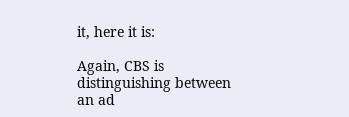it, here it is:

Again, CBS is distinguishing between an ad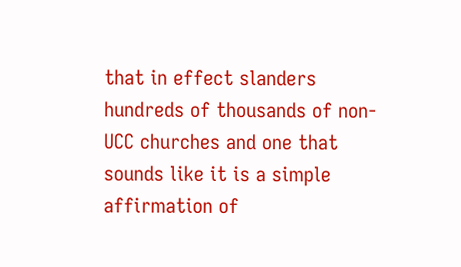that in effect slanders hundreds of thousands of non-UCC churches and one that sounds like it is a simple affirmation of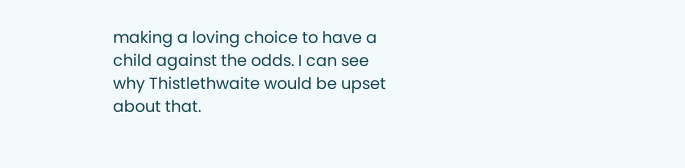making a loving choice to have a child against the odds. I can see why Thistlethwaite would be upset about that.